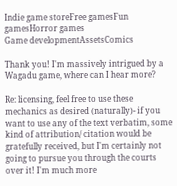Indie game storeFree gamesFun gamesHorror games
Game developmentAssetsComics

Thank you! I'm massively intrigued by a Wagadu game, where can I hear more?

Re: licensing, feel free to use these mechanics as desired (naturally)- if you want to use any of the text verbatim, some kind of attribution/ citation would be gratefully received, but I'm certainly not going to pursue you through the courts over it! I'm much more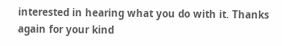interested in hearing what you do with it. Thanks again for your kind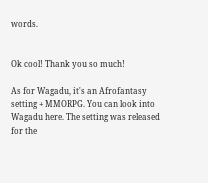words.


Ok cool! Thank you so much!

As for Wagadu, it's an Afrofantasy setting + MMORPG. You can look into Wagadu here. The setting was released for the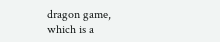dragon game, which is a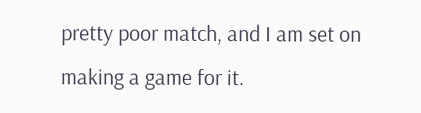pretty poor match, and I am set on making a game for it.